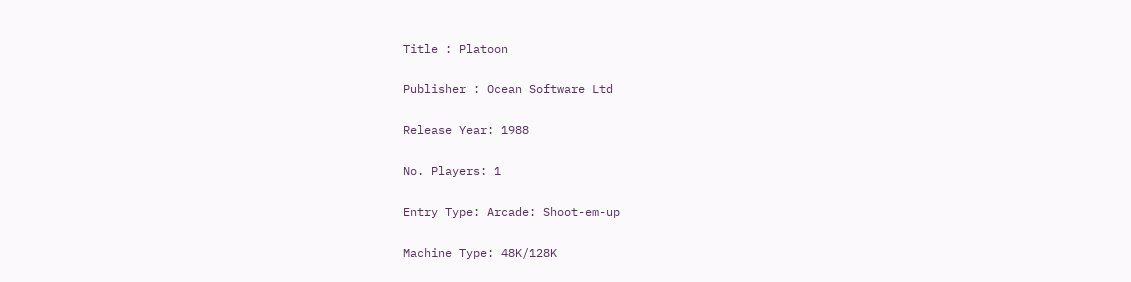Title : Platoon

Publisher : Ocean Software Ltd

Release Year: 1988

No. Players: 1

Entry Type: Arcade: Shoot-em-up

Machine Type: 48K/128K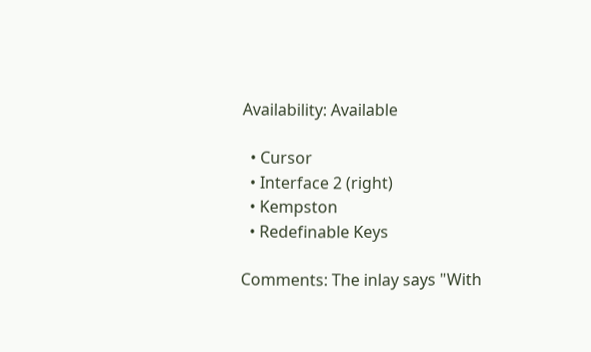Availability: Available

  • Cursor
  • Interface 2 (right)
  • Kempston
  • Redefinable Keys

Comments: The inlay says "With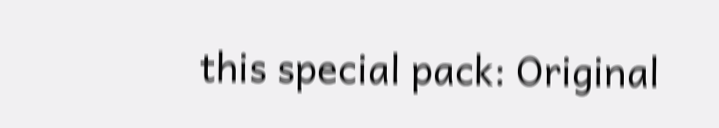this special pack: Original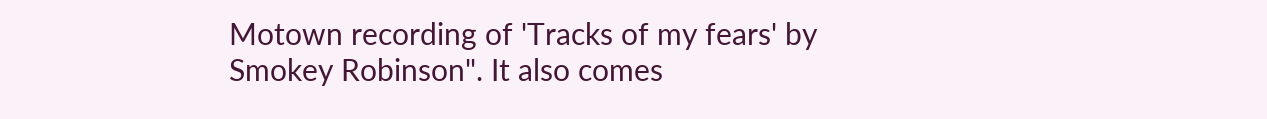Motown recording of 'Tracks of my fears' by Smokey Robinson". It also comes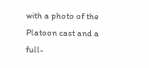with a photo of the Platoon cast and a full-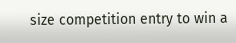size competition entry to win a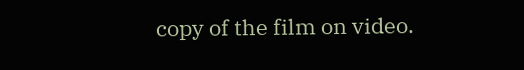copy of the film on video.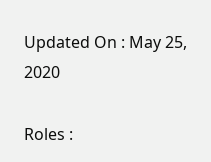Updated On : May 25, 2020

Roles :